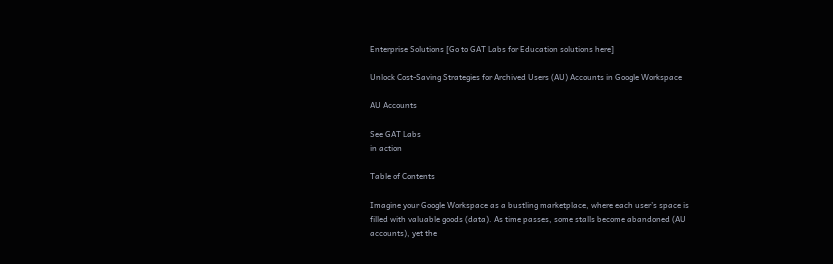Enterprise Solutions [Go to GAT Labs for Education solutions here]

Unlock Cost-Saving Strategies for Archived Users (AU) Accounts in Google Workspace

AU Accounts

See GAT Labs
in action

Table of Contents

Imagine your Google Workspace as a bustling marketplace, where each user’s space is filled with valuable goods (data). As time passes, some stalls become abandoned (AU accounts), yet the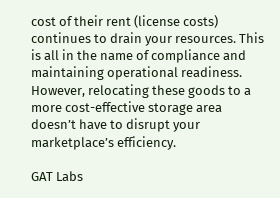cost of their rent (license costs) continues to drain your resources. This is all in the name of compliance and maintaining operational readiness. However, relocating these goods to a more cost-effective storage area doesn’t have to disrupt your marketplace’s efficiency.

GAT Labs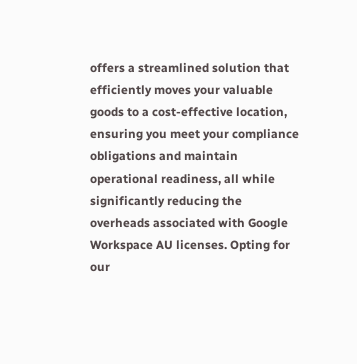offers a streamlined solution that efficiently moves your valuable goods to a cost-effective location, ensuring you meet your compliance obligations and maintain operational readiness, all while significantly reducing the overheads associated with Google Workspace AU licenses. Opting for our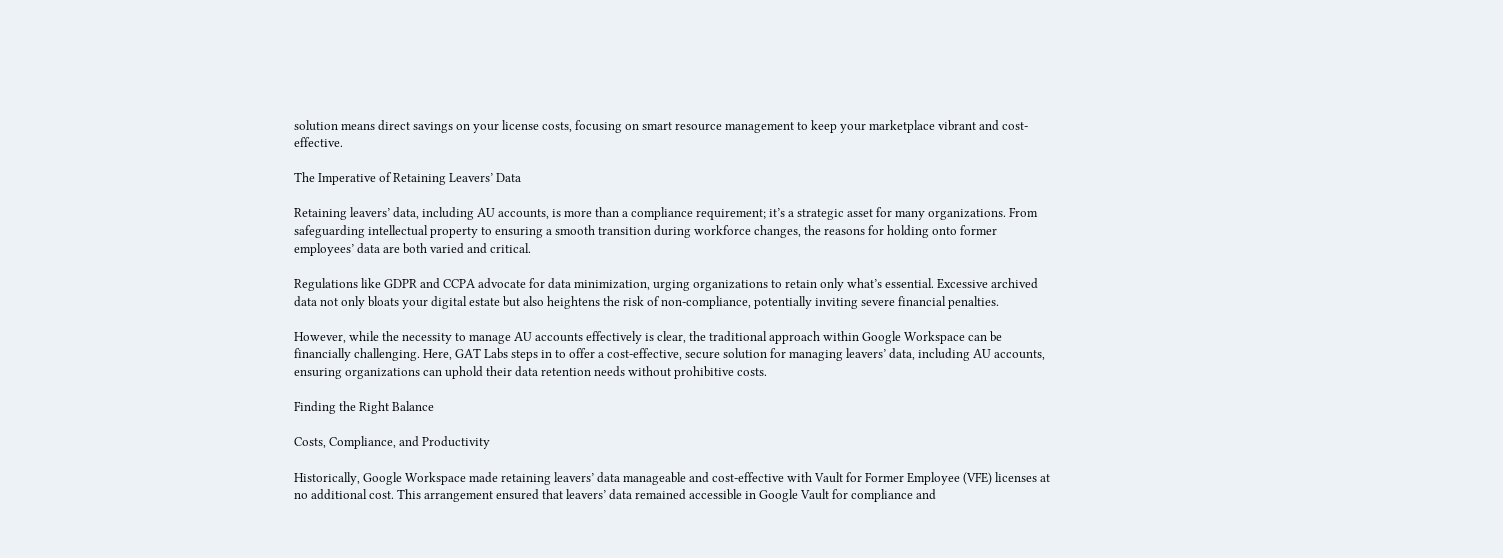solution means direct savings on your license costs, focusing on smart resource management to keep your marketplace vibrant and cost-effective.

The Imperative of Retaining Leavers’ Data

Retaining leavers’ data, including AU accounts, is more than a compliance requirement; it’s a strategic asset for many organizations. From safeguarding intellectual property to ensuring a smooth transition during workforce changes, the reasons for holding onto former employees’ data are both varied and critical.

Regulations like GDPR and CCPA advocate for data minimization, urging organizations to retain only what’s essential. Excessive archived data not only bloats your digital estate but also heightens the risk of non-compliance, potentially inviting severe financial penalties.

However, while the necessity to manage AU accounts effectively is clear, the traditional approach within Google Workspace can be financially challenging. Here, GAT Labs steps in to offer a cost-effective, secure solution for managing leavers’ data, including AU accounts, ensuring organizations can uphold their data retention needs without prohibitive costs.

Finding the Right Balance

Costs, Compliance, and Productivity

Historically, Google Workspace made retaining leavers’ data manageable and cost-effective with Vault for Former Employee (VFE) licenses at no additional cost. This arrangement ensured that leavers’ data remained accessible in Google Vault for compliance and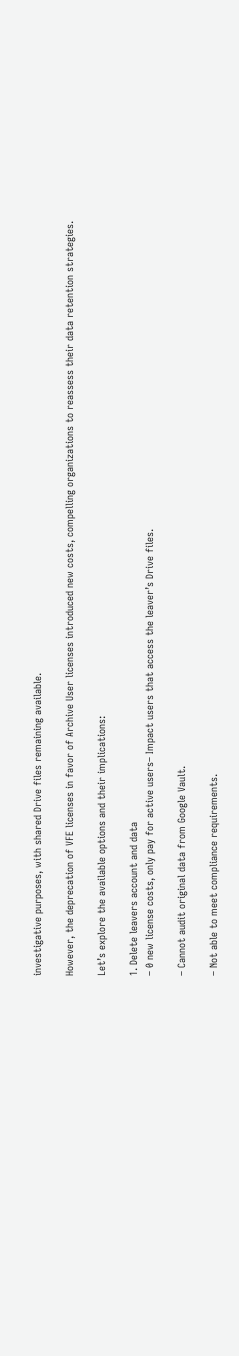investigative purposes, with shared Drive files remaining available.

However, the deprecation of VFE licenses in favor of Archive User licenses introduced new costs, compelling organizations to reassess their data retention strategies.

Let’s explore the available options and their implications:

1. Delete leavers account and data
– 0 new license costs, only pay for active users– Impact users that access the leaver’s Drive files.

– Cannot audit original data from Google Vault.

– Not able to meet compliance requirements.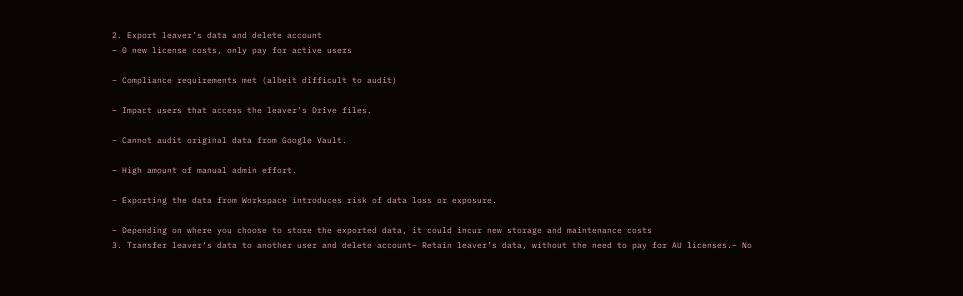2. Export leaver’s data and delete account
– 0 new license costs, only pay for active users

– Compliance requirements met (albeit difficult to audit)

– Impact users that access the leaver’s Drive files.

– Cannot audit original data from Google Vault.

– High amount of manual admin effort.

– Exporting the data from Workspace introduces risk of data loss or exposure.

– Depending on where you choose to store the exported data, it could incur new storage and maintenance costs
3. Transfer leaver’s data to another user and delete account– Retain leaver’s data, without the need to pay for AU licenses.– No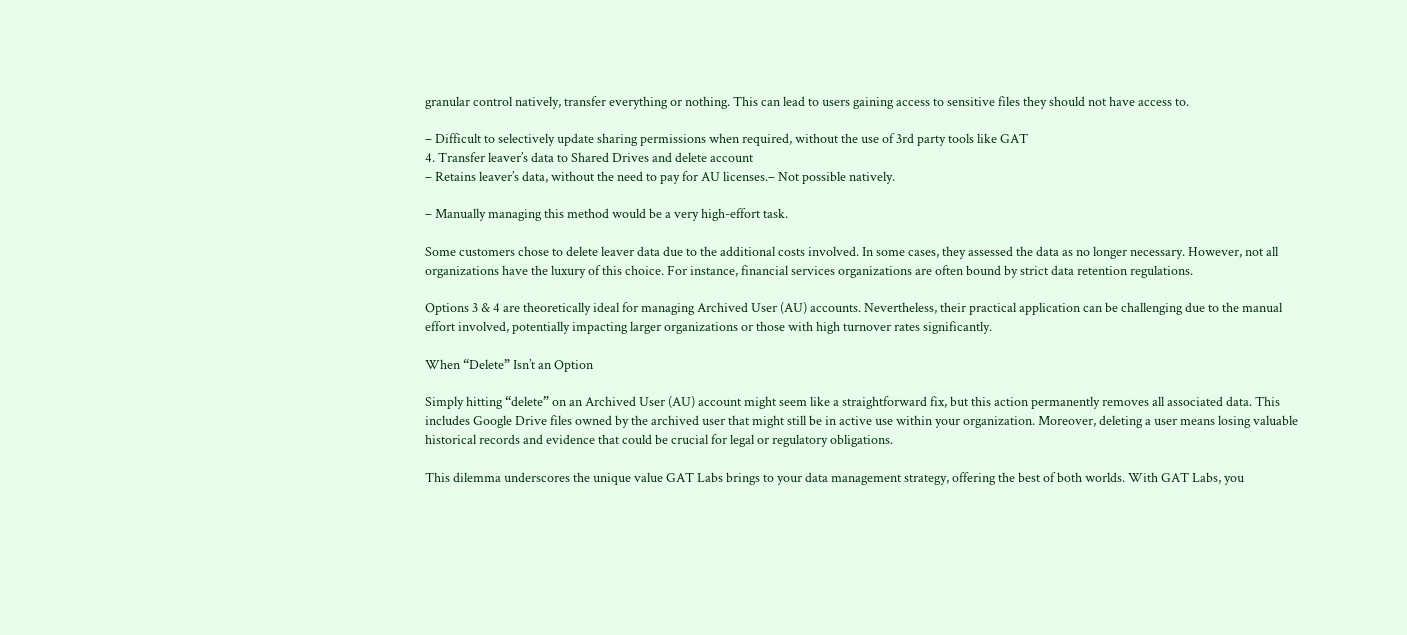granular control natively, transfer everything or nothing. This can lead to users gaining access to sensitive files they should not have access to.

– Difficult to selectively update sharing permissions when required, without the use of 3rd party tools like GAT
4. Transfer leaver’s data to Shared Drives and delete account
– Retains leaver’s data, without the need to pay for AU licenses.– Not possible natively.

– Manually managing this method would be a very high-effort task.

Some customers chose to delete leaver data due to the additional costs involved. In some cases, they assessed the data as no longer necessary. However, not all organizations have the luxury of this choice. For instance, financial services organizations are often bound by strict data retention regulations.

Options 3 & 4 are theoretically ideal for managing Archived User (AU) accounts. Nevertheless, their practical application can be challenging due to the manual effort involved, potentially impacting larger organizations or those with high turnover rates significantly.

When “Delete” Isn’t an Option

Simply hitting “delete” on an Archived User (AU) account might seem like a straightforward fix, but this action permanently removes all associated data. This includes Google Drive files owned by the archived user that might still be in active use within your organization. Moreover, deleting a user means losing valuable historical records and evidence that could be crucial for legal or regulatory obligations.

This dilemma underscores the unique value GAT Labs brings to your data management strategy, offering the best of both worlds. With GAT Labs, you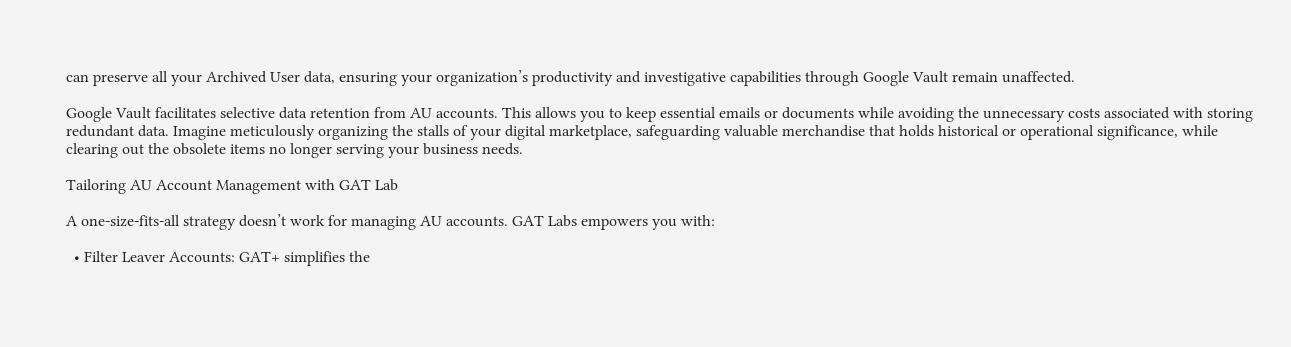can preserve all your Archived User data, ensuring your organization’s productivity and investigative capabilities through Google Vault remain unaffected.

Google Vault facilitates selective data retention from AU accounts. This allows you to keep essential emails or documents while avoiding the unnecessary costs associated with storing redundant data. Imagine meticulously organizing the stalls of your digital marketplace, safeguarding valuable merchandise that holds historical or operational significance, while clearing out the obsolete items no longer serving your business needs.

Tailoring AU Account Management with GAT Lab

A one-size-fits-all strategy doesn’t work for managing AU accounts. GAT Labs empowers you with:

  • Filter Leaver Accounts: GAT+ simplifies the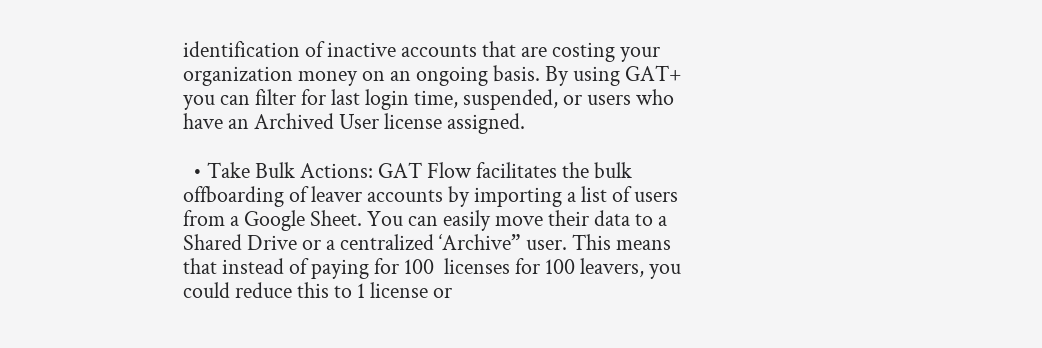identification of inactive accounts that are costing your organization money on an ongoing basis. By using GAT+ you can filter for last login time, suspended, or users who have an Archived User license assigned.

  • Take Bulk Actions: GAT Flow facilitates the bulk offboarding of leaver accounts by importing a list of users from a Google Sheet. You can easily move their data to a Shared Drive or a centralized ‘Archive” user. This means that instead of paying for 100  licenses for 100 leavers, you could reduce this to 1 license or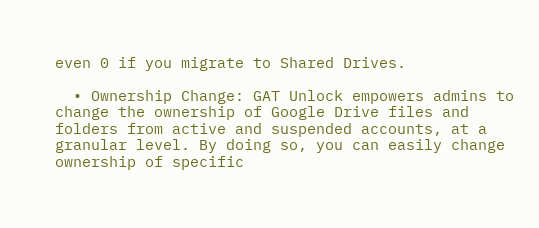even 0 if you migrate to Shared Drives.

  • Ownership Change: GAT Unlock empowers admins to change the ownership of Google Drive files and folders from active and suspended accounts, at a granular level. By doing so, you can easily change ownership of specific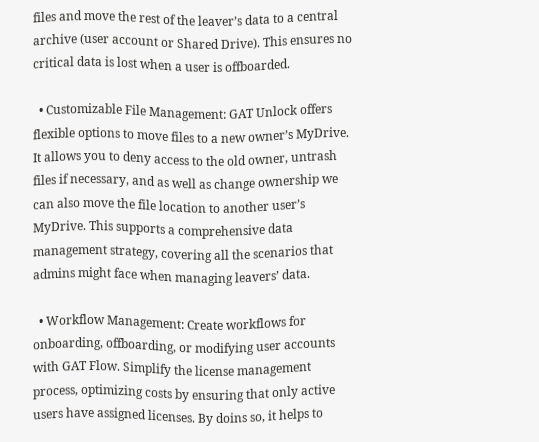files and move the rest of the leaver’s data to a central archive (user account or Shared Drive). This ensures no critical data is lost when a user is offboarded.

  • Customizable File Management: GAT Unlock offers flexible options to move files to a new owner’s MyDrive. It allows you to deny access to the old owner, untrash files if necessary, and as well as change ownership we can also move the file location to another user’s MyDrive. This supports a comprehensive data management strategy, covering all the scenarios that admins might face when managing leavers’ data.

  • Workflow Management: Create workflows for onboarding, offboarding, or modifying user accounts with GAT Flow. Simplify the license management process, optimizing costs by ensuring that only active users have assigned licenses. By doins so, it helps to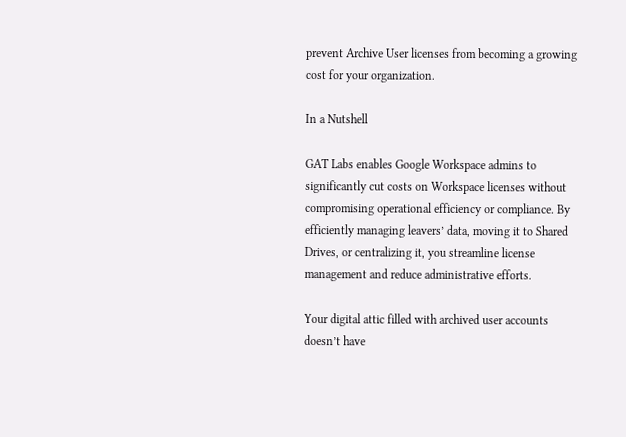prevent Archive User licenses from becoming a growing cost for your organization.

In a Nutshell

GAT Labs enables Google Workspace admins to significantly cut costs on Workspace licenses without compromising operational efficiency or compliance. By efficiently managing leavers’ data, moving it to Shared Drives, or centralizing it, you streamline license management and reduce administrative efforts.

Your digital attic filled with archived user accounts doesn’t have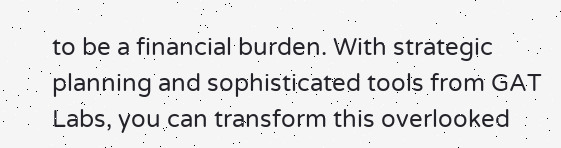to be a financial burden. With strategic planning and sophisticated tools from GAT Labs, you can transform this overlooked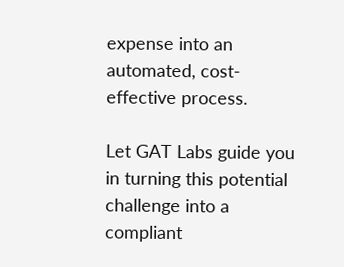expense into an automated, cost-effective process.

Let GAT Labs guide you in turning this potential challenge into a compliant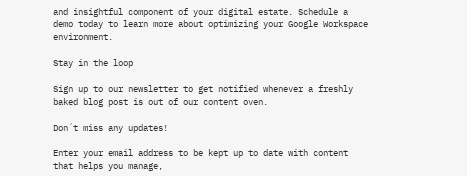and insightful component of your digital estate. Schedule a demo today to learn more about optimizing your Google Workspace environment.

Stay in the loop

Sign up to our newsletter to get notified whenever a freshly baked blog post is out of our content oven.

Don´t miss any updates!

Enter your email address to be kept up to date with content that helps you manage,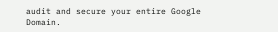audit and secure your entire Google Domain.